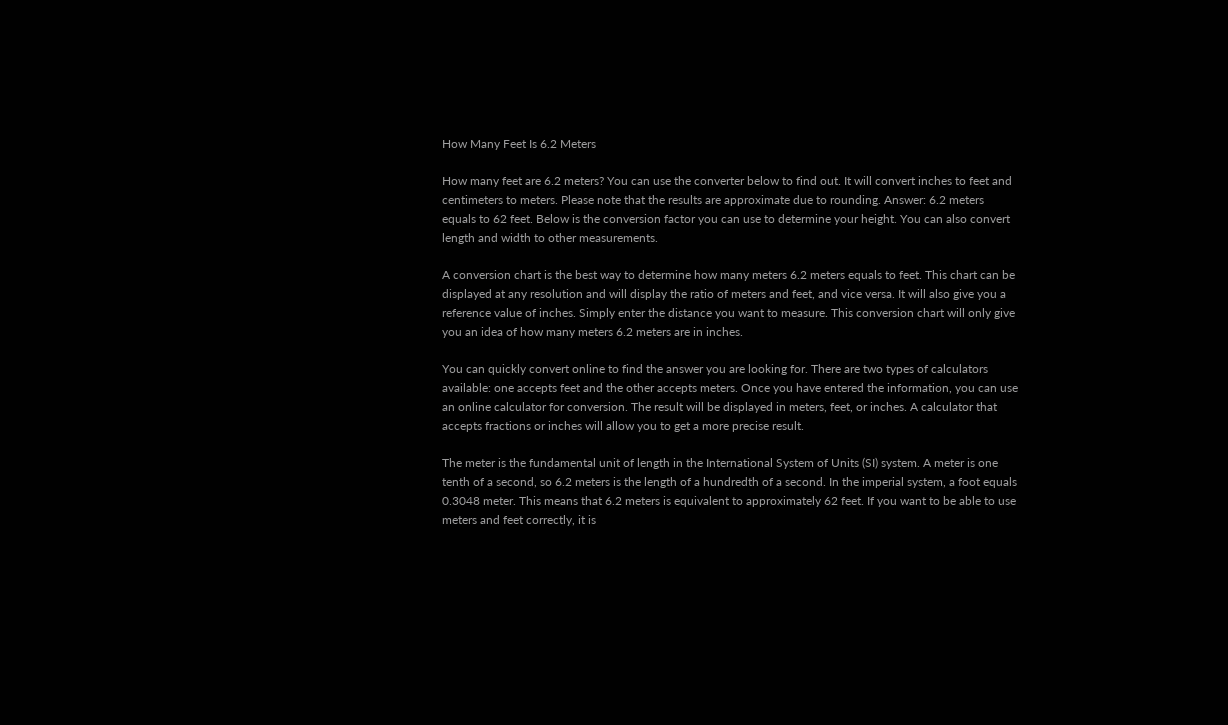How Many Feet Is 6.2 Meters

How many feet are 6.2 meters? You can use the converter below to find out. It will convert inches to feet and centimeters to meters. Please note that the results are approximate due to rounding. Answer: 6.2 meters equals to 62 feet. Below is the conversion factor you can use to determine your height. You can also convert length and width to other measurements.

A conversion chart is the best way to determine how many meters 6.2 meters equals to feet. This chart can be displayed at any resolution and will display the ratio of meters and feet, and vice versa. It will also give you a reference value of inches. Simply enter the distance you want to measure. This conversion chart will only give you an idea of how many meters 6.2 meters are in inches.

You can quickly convert online to find the answer you are looking for. There are two types of calculators available: one accepts feet and the other accepts meters. Once you have entered the information, you can use an online calculator for conversion. The result will be displayed in meters, feet, or inches. A calculator that accepts fractions or inches will allow you to get a more precise result.

The meter is the fundamental unit of length in the International System of Units (SI) system. A meter is one tenth of a second, so 6.2 meters is the length of a hundredth of a second. In the imperial system, a foot equals 0.3048 meter. This means that 6.2 meters is equivalent to approximately 62 feet. If you want to be able to use meters and feet correctly, it is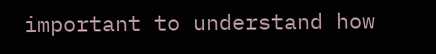important to understand how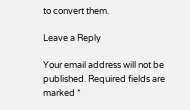to convert them.

Leave a Reply

Your email address will not be published. Required fields are marked *